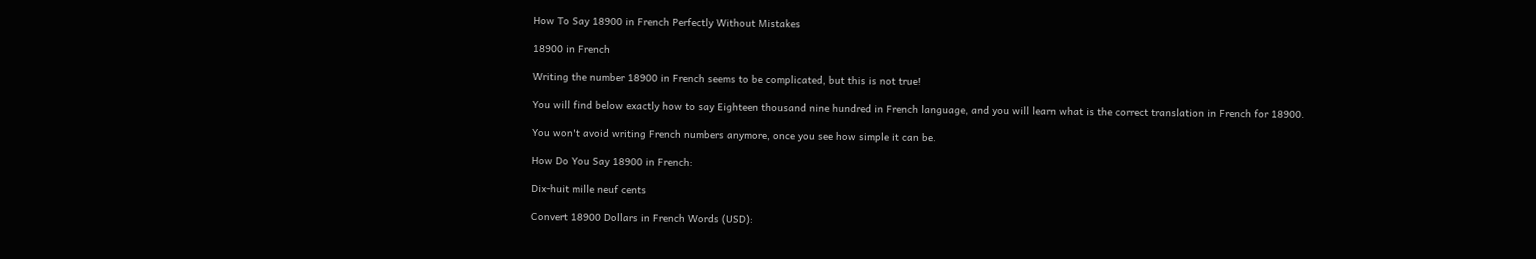How To Say 18900 in French Perfectly Without Mistakes

18900 in French

Writing the number 18900 in French seems to be complicated, but this is not true!

You will find below exactly how to say Eighteen thousand nine hundred in French language, and you will learn what is the correct translation in French for 18900.

You won't avoid writing French numbers anymore, once you see how simple it can be.

How Do You Say 18900 in French:

Dix-huit mille neuf cents

Convert 18900 Dollars in French Words (USD):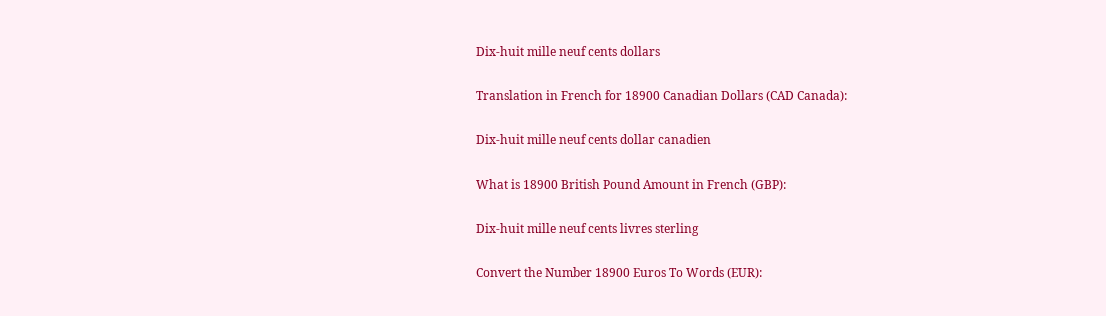Dix-huit mille neuf cents dollars

Translation in French for 18900 Canadian Dollars (CAD Canada):

Dix-huit mille neuf cents dollar canadien

What is 18900 British Pound Amount in French (GBP):

Dix-huit mille neuf cents livres sterling

Convert the Number 18900 Euros To Words (EUR):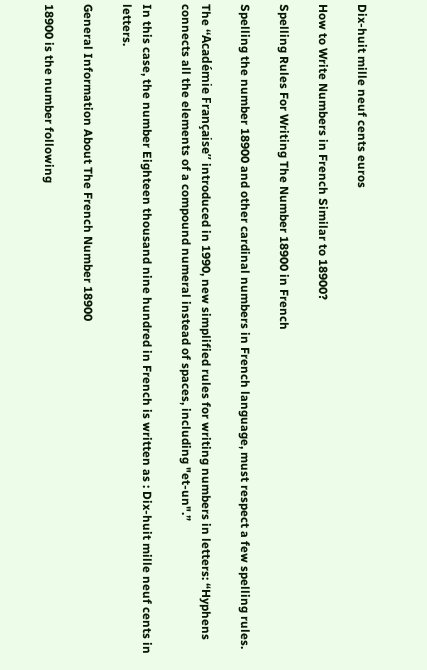Dix-huit mille neuf cents euros

How to Write Numbers in French Similar to 18900?

Spelling Rules For Writing The Number 18900 in French

Spelling the number 18900 and other cardinal numbers in French language, must respect a few spelling rules.

The ‘‘Académie Française’’ introduced in 1990, new simplified rules for writing numbers in letters: “Hyphens connects all the elements of a compound numeral instead of spaces, including "et-un".”

In this case, the number Eighteen thousand nine hundred in French is written as : Dix-huit mille neuf cents in letters.

General Information About The French Number 18900

18900 is the number following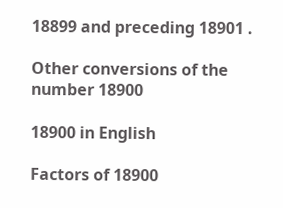18899 and preceding 18901 .

Other conversions of the number 18900

18900 in English

Factors of 18900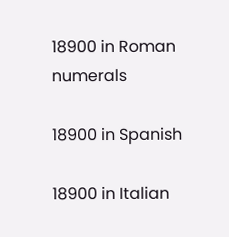18900 in Roman numerals

18900 in Spanish

18900 in Italian